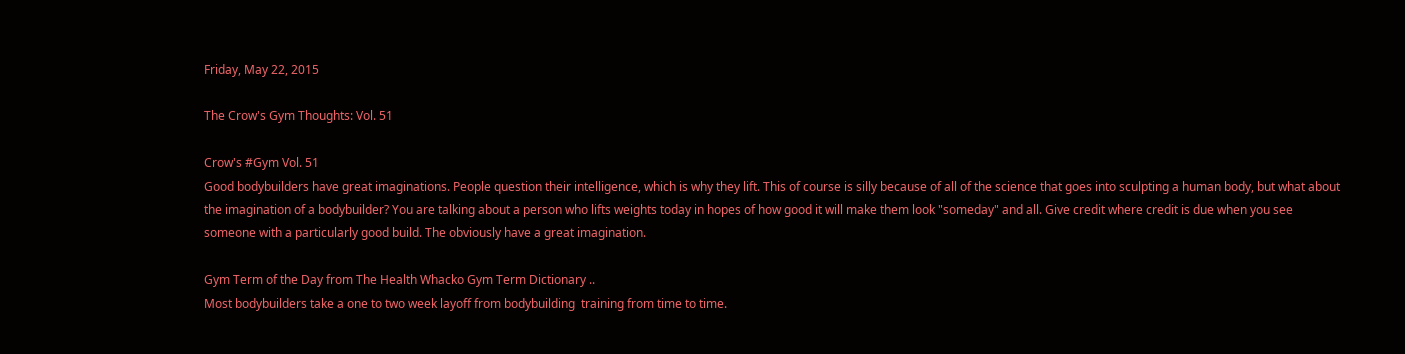Friday, May 22, 2015

The Crow's Gym Thoughts: Vol. 51

Crow's #Gym Vol. 51
Good bodybuilders have great imaginations. People question their intelligence, which is why they lift. This of course is silly because of all of the science that goes into sculpting a human body, but what about the imagination of a bodybuilder? You are talking about a person who lifts weights today in hopes of how good it will make them look "someday" and all. Give credit where credit is due when you see someone with a particularly good build. The obviously have a great imagination.

Gym Term of the Day from The Health Whacko Gym Term Dictionary ..
Most bodybuilders take a one to two week layoff from bodybuilding  training from time to time.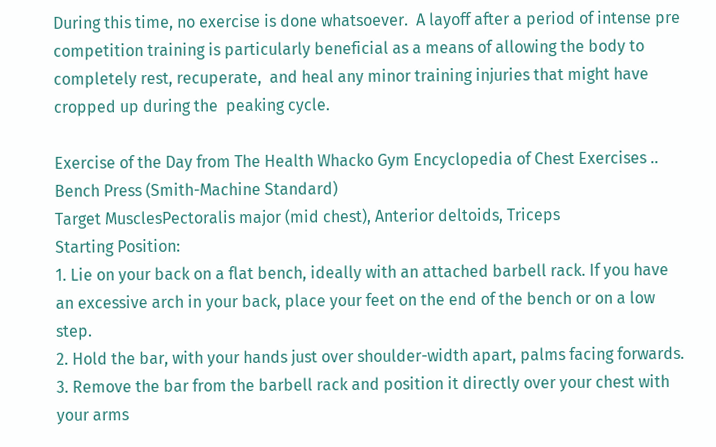During this time, no exercise is done whatsoever.  A layoff after a period of intense pre competition training is particularly beneficial as a means of allowing the body to completely rest, recuperate,  and heal any minor training injuries that might have cropped up during the  peaking cycle.

Exercise of the Day from The Health Whacko Gym Encyclopedia of Chest Exercises ..
Bench Press (Smith-Machine Standard)
Target MusclesPectoralis major (mid chest), Anterior deltoids, Triceps
Starting Position:
1. Lie on your back on a flat bench, ideally with an attached barbell rack. If you have an excessive arch in your back, place your feet on the end of the bench or on a low step.
2. Hold the bar, with your hands just over shoulder-width apart, palms facing forwards.
3. Remove the bar from the barbell rack and position it directly over your chest with your arms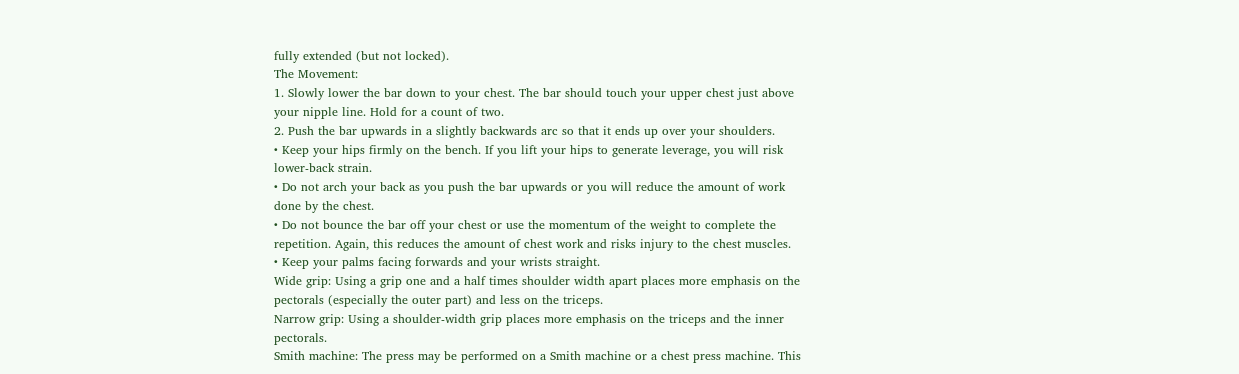fully extended (but not locked).
The Movement:
1. Slowly lower the bar down to your chest. The bar should touch your upper chest just above your nipple line. Hold for a count of two.
2. Push the bar upwards in a slightly backwards arc so that it ends up over your shoulders.
• Keep your hips firmly on the bench. If you lift your hips to generate leverage, you will risk lower-back strain.
• Do not arch your back as you push the bar upwards or you will reduce the amount of work done by the chest.
• Do not bounce the bar off your chest or use the momentum of the weight to complete the repetition. Again, this reduces the amount of chest work and risks injury to the chest muscles.
• Keep your palms facing forwards and your wrists straight.
Wide grip: Using a grip one and a half times shoulder width apart places more emphasis on the pectorals (especially the outer part) and less on the triceps.
Narrow grip: Using a shoulder-width grip places more emphasis on the triceps and the inner pectorals.
Smith machine: The press may be performed on a Smith machine or a chest press machine. This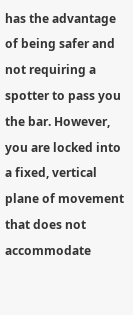has the advantage of being safer and not requiring a spotter to pass you the bar. However, you are locked into a fixed, vertical plane of movement that does not accommodate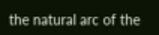the natural arc of the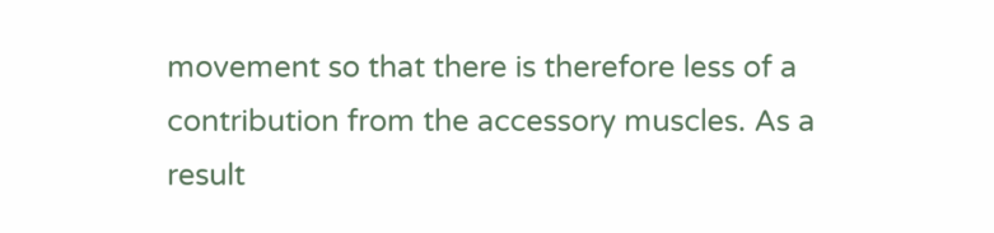movement so that there is therefore less of a contribution from the accessory muscles. As a result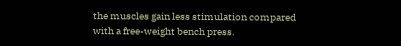the muscles gain less stimulation compared with a free-weight bench press.